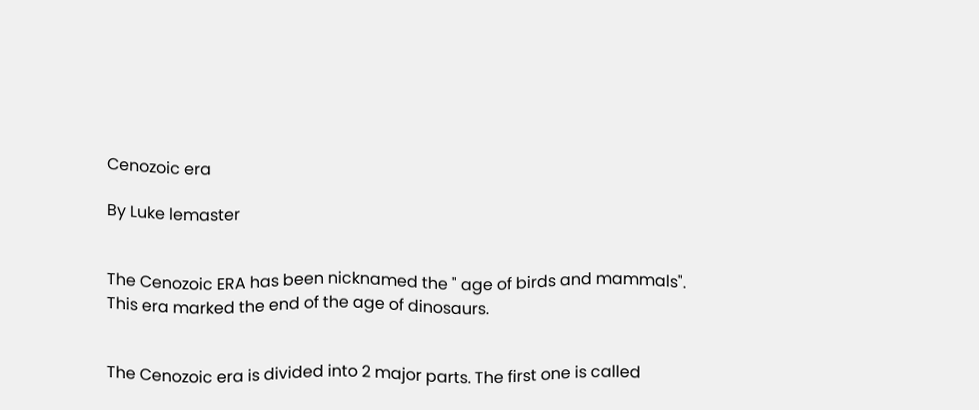Cenozoic era

By Luke lemaster


The Cenozoic ERA has been nicknamed the " age of birds and mammals". This era marked the end of the age of dinosaurs.


The Cenozoic era is divided into 2 major parts. The first one is called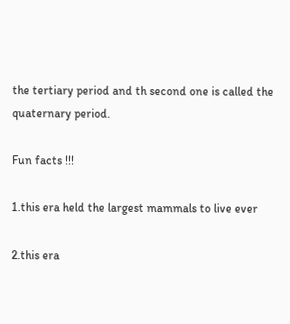the tertiary period and th second one is called the quaternary period.

Fun facts !!!

1.this era held the largest mammals to live ever

2.this era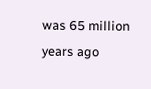was 65 million years ago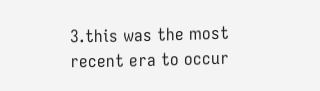3.this was the most recent era to occur